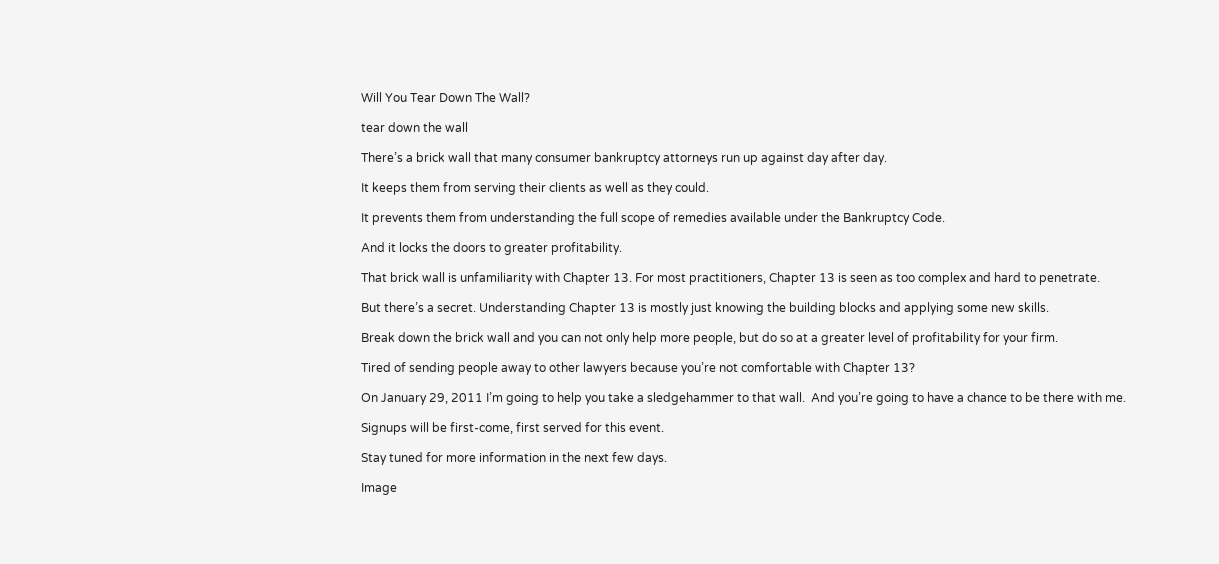Will You Tear Down The Wall?

tear down the wall

There’s a brick wall that many consumer bankruptcy attorneys run up against day after day.

It keeps them from serving their clients as well as they could.

It prevents them from understanding the full scope of remedies available under the Bankruptcy Code.

And it locks the doors to greater profitability.

That brick wall is unfamiliarity with Chapter 13. For most practitioners, Chapter 13 is seen as too complex and hard to penetrate.

But there’s a secret. Understanding Chapter 13 is mostly just knowing the building blocks and applying some new skills.

Break down the brick wall and you can not only help more people, but do so at a greater level of profitability for your firm.

Tired of sending people away to other lawyers because you’re not comfortable with Chapter 13?

On January 29, 2011 I’m going to help you take a sledgehammer to that wall.  And you’re going to have a chance to be there with me.

Signups will be first-come, first served for this event.

Stay tuned for more information in the next few days.

Image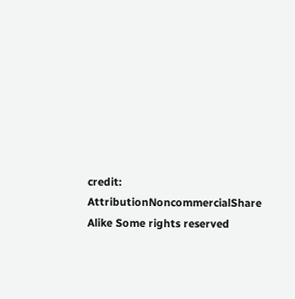credit:  AttributionNoncommercialShare Alike Some rights reserved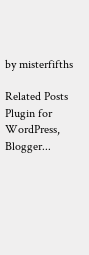by misterfifths

Related Posts Plugin for WordPress, Blogger...